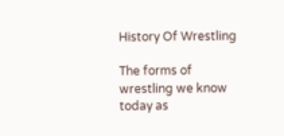History Of Wrestling

The forms of wrestling we know today as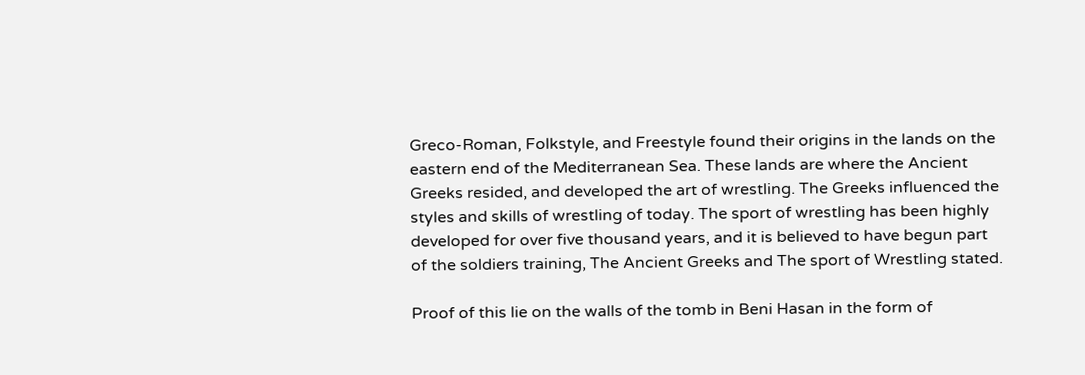Greco-Roman, Folkstyle, and Freestyle found their origins in the lands on the eastern end of the Mediterranean Sea. These lands are where the Ancient Greeks resided, and developed the art of wrestling. The Greeks influenced the styles and skills of wrestling of today. The sport of wrestling has been highly developed for over five thousand years, and it is believed to have begun part of the soldiers training, The Ancient Greeks and The sport of Wrestling stated.

Proof of this lie on the walls of the tomb in Beni Hasan in the form of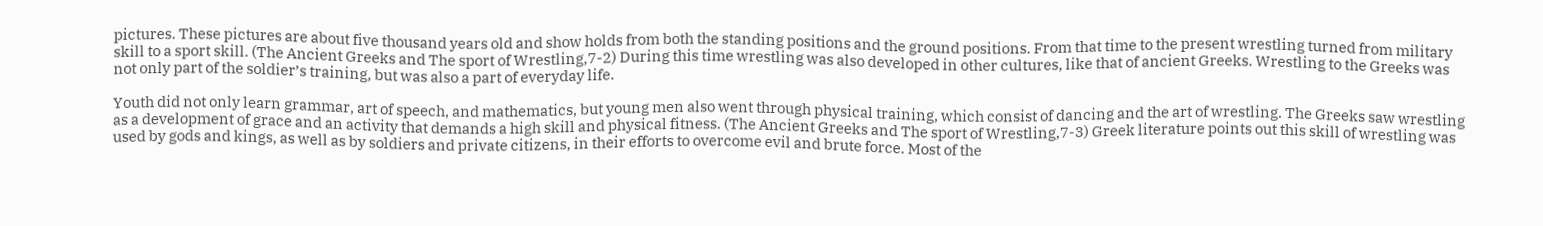pictures. These pictures are about five thousand years old and show holds from both the standing positions and the ground positions. From that time to the present wrestling turned from military skill to a sport skill. (The Ancient Greeks and The sport of Wrestling,7-2) During this time wrestling was also developed in other cultures, like that of ancient Greeks. Wrestling to the Greeks was not only part of the soldier’s training, but was also a part of everyday life.

Youth did not only learn grammar, art of speech, and mathematics, but young men also went through physical training, which consist of dancing and the art of wrestling. The Greeks saw wrestling as a development of grace and an activity that demands a high skill and physical fitness. (The Ancient Greeks and The sport of Wrestling,7-3) Greek literature points out this skill of wrestling was used by gods and kings, as well as by soldiers and private citizens, in their efforts to overcome evil and brute force. Most of the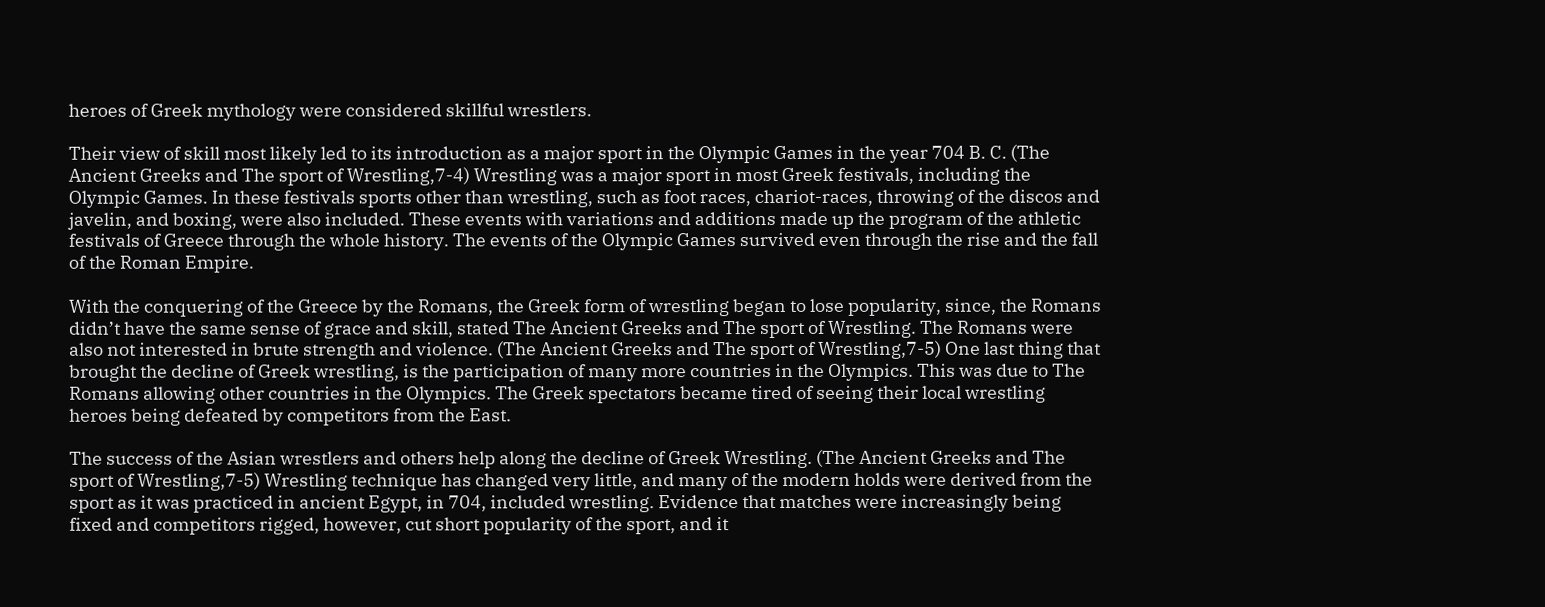heroes of Greek mythology were considered skillful wrestlers.

Their view of skill most likely led to its introduction as a major sport in the Olympic Games in the year 704 B. C. (The Ancient Greeks and The sport of Wrestling,7-4) Wrestling was a major sport in most Greek festivals, including the Olympic Games. In these festivals sports other than wrestling, such as foot races, chariot-races, throwing of the discos and javelin, and boxing, were also included. These events with variations and additions made up the program of the athletic festivals of Greece through the whole history. The events of the Olympic Games survived even through the rise and the fall of the Roman Empire.

With the conquering of the Greece by the Romans, the Greek form of wrestling began to lose popularity, since, the Romans didn’t have the same sense of grace and skill, stated The Ancient Greeks and The sport of Wrestling. The Romans were also not interested in brute strength and violence. (The Ancient Greeks and The sport of Wrestling,7-5) One last thing that brought the decline of Greek wrestling, is the participation of many more countries in the Olympics. This was due to The Romans allowing other countries in the Olympics. The Greek spectators became tired of seeing their local wrestling heroes being defeated by competitors from the East.

The success of the Asian wrestlers and others help along the decline of Greek Wrestling. (The Ancient Greeks and The sport of Wrestling,7-5) Wrestling technique has changed very little, and many of the modern holds were derived from the sport as it was practiced in ancient Egypt, in 704, included wrestling. Evidence that matches were increasingly being fixed and competitors rigged, however, cut short popularity of the sport, and it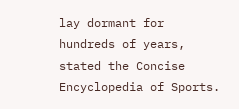lay dormant for hundreds of years, stated the Concise Encyclopedia of Sports.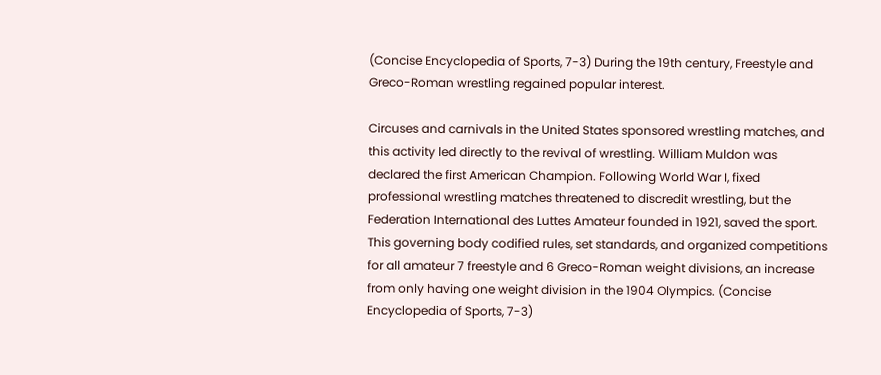(Concise Encyclopedia of Sports, 7-3) During the 19th century, Freestyle and Greco-Roman wrestling regained popular interest.

Circuses and carnivals in the United States sponsored wrestling matches, and this activity led directly to the revival of wrestling. William Muldon was declared the first American Champion. Following World War I, fixed professional wrestling matches threatened to discredit wrestling, but the Federation International des Luttes Amateur founded in 1921, saved the sport. This governing body codified rules, set standards, and organized competitions for all amateur 7 freestyle and 6 Greco-Roman weight divisions, an increase from only having one weight division in the 1904 Olympics. (Concise Encyclopedia of Sports, 7-3)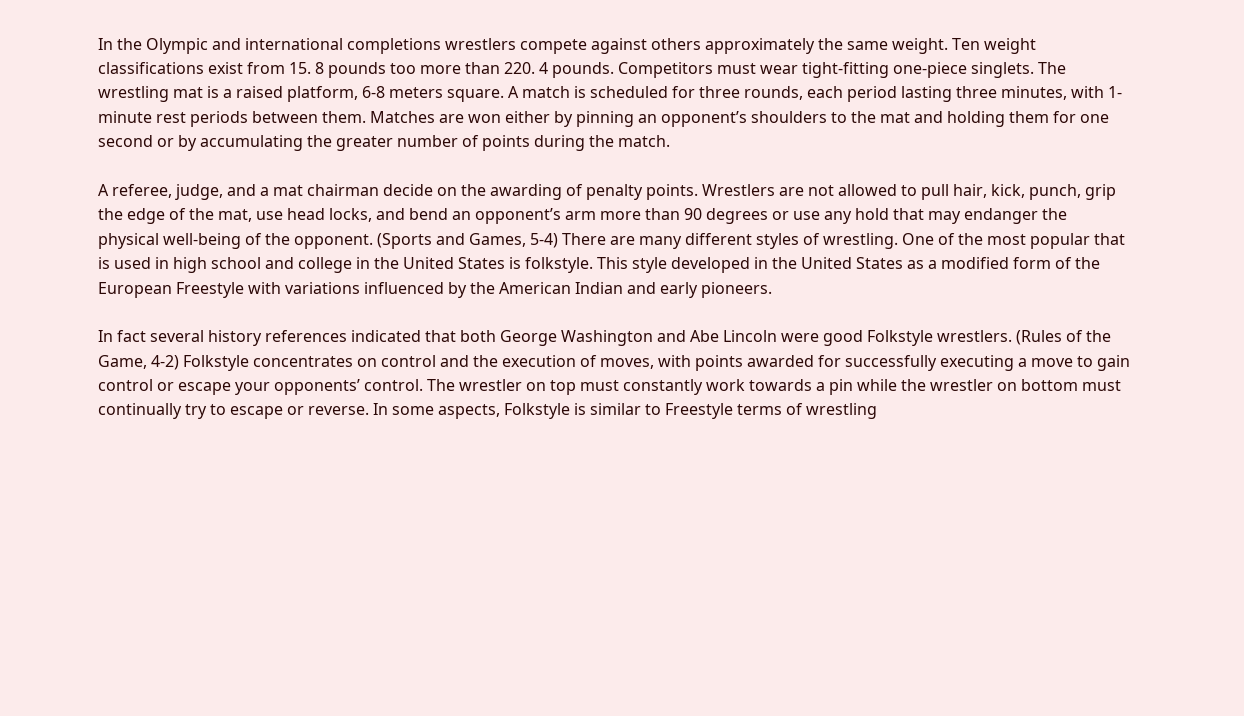In the Olympic and international completions wrestlers compete against others approximately the same weight. Ten weight classifications exist from 15. 8 pounds too more than 220. 4 pounds. Competitors must wear tight-fitting one-piece singlets. The wrestling mat is a raised platform, 6-8 meters square. A match is scheduled for three rounds, each period lasting three minutes, with 1-minute rest periods between them. Matches are won either by pinning an opponent’s shoulders to the mat and holding them for one second or by accumulating the greater number of points during the match.

A referee, judge, and a mat chairman decide on the awarding of penalty points. Wrestlers are not allowed to pull hair, kick, punch, grip the edge of the mat, use head locks, and bend an opponent’s arm more than 90 degrees or use any hold that may endanger the physical well-being of the opponent. (Sports and Games, 5-4) There are many different styles of wrestling. One of the most popular that is used in high school and college in the United States is folkstyle. This style developed in the United States as a modified form of the European Freestyle with variations influenced by the American Indian and early pioneers.

In fact several history references indicated that both George Washington and Abe Lincoln were good Folkstyle wrestlers. (Rules of the Game, 4-2) Folkstyle concentrates on control and the execution of moves, with points awarded for successfully executing a move to gain control or escape your opponents’ control. The wrestler on top must constantly work towards a pin while the wrestler on bottom must continually try to escape or reverse. In some aspects, Folkstyle is similar to Freestyle terms of wrestling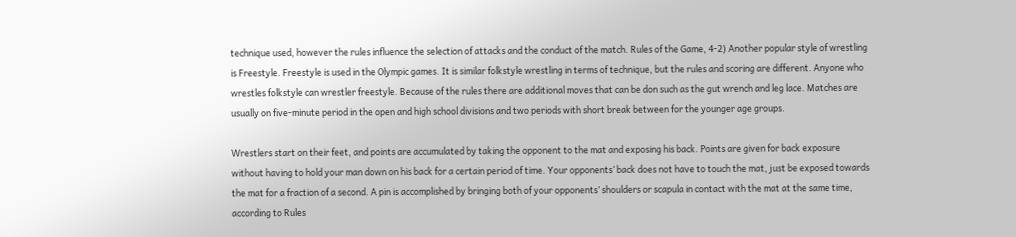technique used, however the rules influence the selection of attacks and the conduct of the match. Rules of the Game, 4-2) Another popular style of wrestling is Freestyle. Freestyle is used in the Olympic games. It is similar folkstyle wrestling in terms of technique, but the rules and scoring are different. Anyone who wrestles folkstyle can wrestler freestyle. Because of the rules there are additional moves that can be don such as the gut wrench and leg lace. Matches are usually on five-minute period in the open and high school divisions and two periods with short break between for the younger age groups.

Wrestlers start on their feet, and points are accumulated by taking the opponent to the mat and exposing his back. Points are given for back exposure without having to hold your man down on his back for a certain period of time. Your opponents’ back does not have to touch the mat, just be exposed towards the mat for a fraction of a second. A pin is accomplished by bringing both of your opponents’ shoulders or scapula in contact with the mat at the same time, according to Rules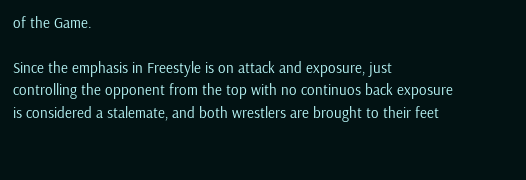of the Game.

Since the emphasis in Freestyle is on attack and exposure, just controlling the opponent from the top with no continuos back exposure is considered a stalemate, and both wrestlers are brought to their feet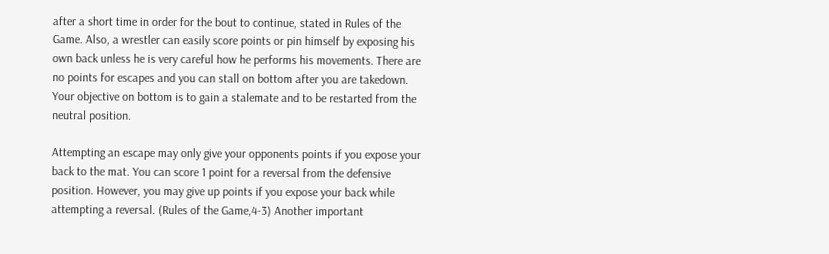after a short time in order for the bout to continue, stated in Rules of the Game. Also, a wrestler can easily score points or pin himself by exposing his own back unless he is very careful how he performs his movements. There are no points for escapes and you can stall on bottom after you are takedown. Your objective on bottom is to gain a stalemate and to be restarted from the neutral position.

Attempting an escape may only give your opponents points if you expose your back to the mat. You can score 1 point for a reversal from the defensive position. However, you may give up points if you expose your back while attempting a reversal. (Rules of the Game,4-3) Another important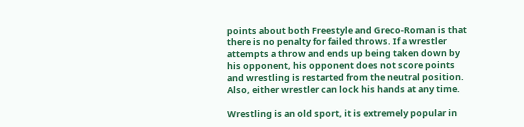points about both Freestyle and Greco-Roman is that there is no penalty for failed throws. If a wrestler attempts a throw and ends up being taken down by his opponent, his opponent does not score points and wrestling is restarted from the neutral position. Also, either wrestler can lock his hands at any time.

Wrestling is an old sport, it is extremely popular in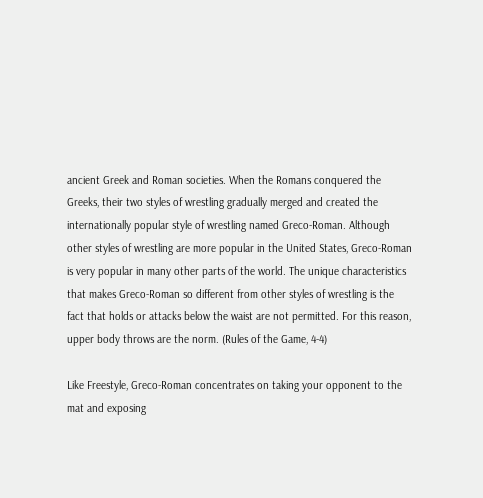ancient Greek and Roman societies. When the Romans conquered the Greeks, their two styles of wrestling gradually merged and created the internationally popular style of wrestling named Greco-Roman. Although other styles of wrestling are more popular in the United States, Greco-Roman is very popular in many other parts of the world. The unique characteristics that makes Greco-Roman so different from other styles of wrestling is the fact that holds or attacks below the waist are not permitted. For this reason, upper body throws are the norm. (Rules of the Game, 4-4)

Like Freestyle, Greco-Roman concentrates on taking your opponent to the mat and exposing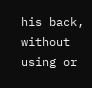his back, without using or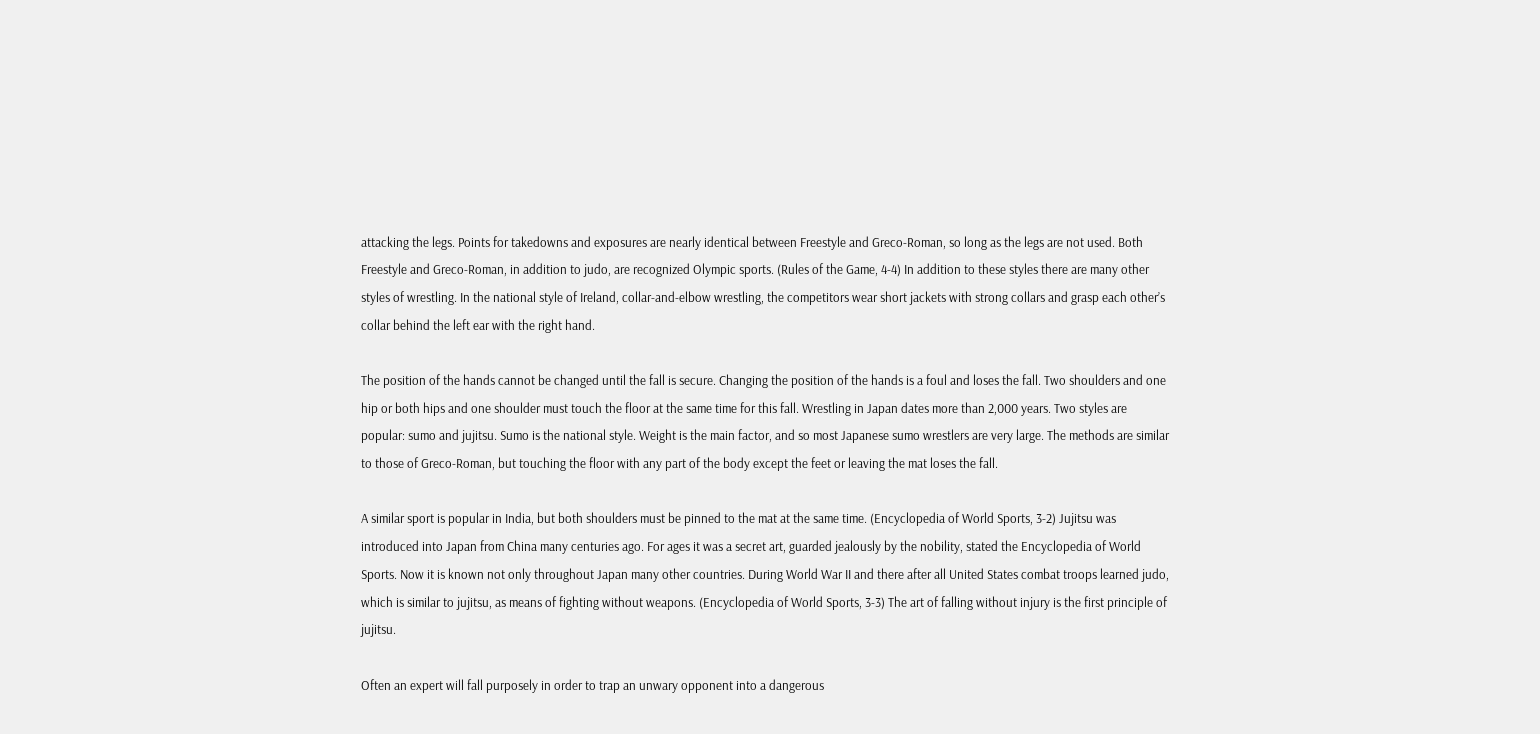attacking the legs. Points for takedowns and exposures are nearly identical between Freestyle and Greco-Roman, so long as the legs are not used. Both Freestyle and Greco-Roman, in addition to judo, are recognized Olympic sports. (Rules of the Game, 4-4) In addition to these styles there are many other styles of wrestling. In the national style of Ireland, collar-and-elbow wrestling, the competitors wear short jackets with strong collars and grasp each other’s collar behind the left ear with the right hand.

The position of the hands cannot be changed until the fall is secure. Changing the position of the hands is a foul and loses the fall. Two shoulders and one hip or both hips and one shoulder must touch the floor at the same time for this fall. Wrestling in Japan dates more than 2,000 years. Two styles are popular: sumo and jujitsu. Sumo is the national style. Weight is the main factor, and so most Japanese sumo wrestlers are very large. The methods are similar to those of Greco-Roman, but touching the floor with any part of the body except the feet or leaving the mat loses the fall.

A similar sport is popular in India, but both shoulders must be pinned to the mat at the same time. (Encyclopedia of World Sports, 3-2) Jujitsu was introduced into Japan from China many centuries ago. For ages it was a secret art, guarded jealously by the nobility, stated the Encyclopedia of World Sports. Now it is known not only throughout Japan many other countries. During World War II and there after all United States combat troops learned judo, which is similar to jujitsu, as means of fighting without weapons. (Encyclopedia of World Sports, 3-3) The art of falling without injury is the first principle of jujitsu.

Often an expert will fall purposely in order to trap an unwary opponent into a dangerous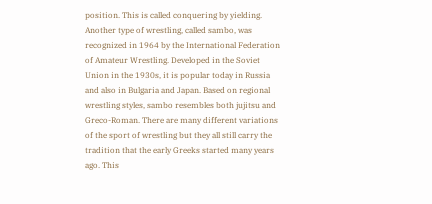position. This is called conquering by yielding. Another type of wrestling, called sambo, was recognized in 1964 by the International Federation of Amateur Wrestling. Developed in the Soviet Union in the 1930s, it is popular today in Russia and also in Bulgaria and Japan. Based on regional wrestling styles, sambo resembles both jujitsu and Greco-Roman. There are many different variations of the sport of wrestling but they all still carry the tradition that the early Greeks started many years ago. This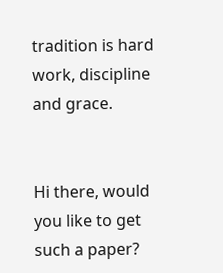tradition is hard work, discipline and grace.


Hi there, would you like to get such a paper?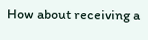How about receiving a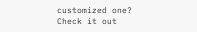customized one? Check it out